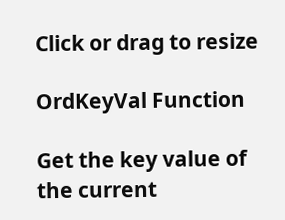Click or drag to resize

OrdKeyVal Function

Get the key value of the current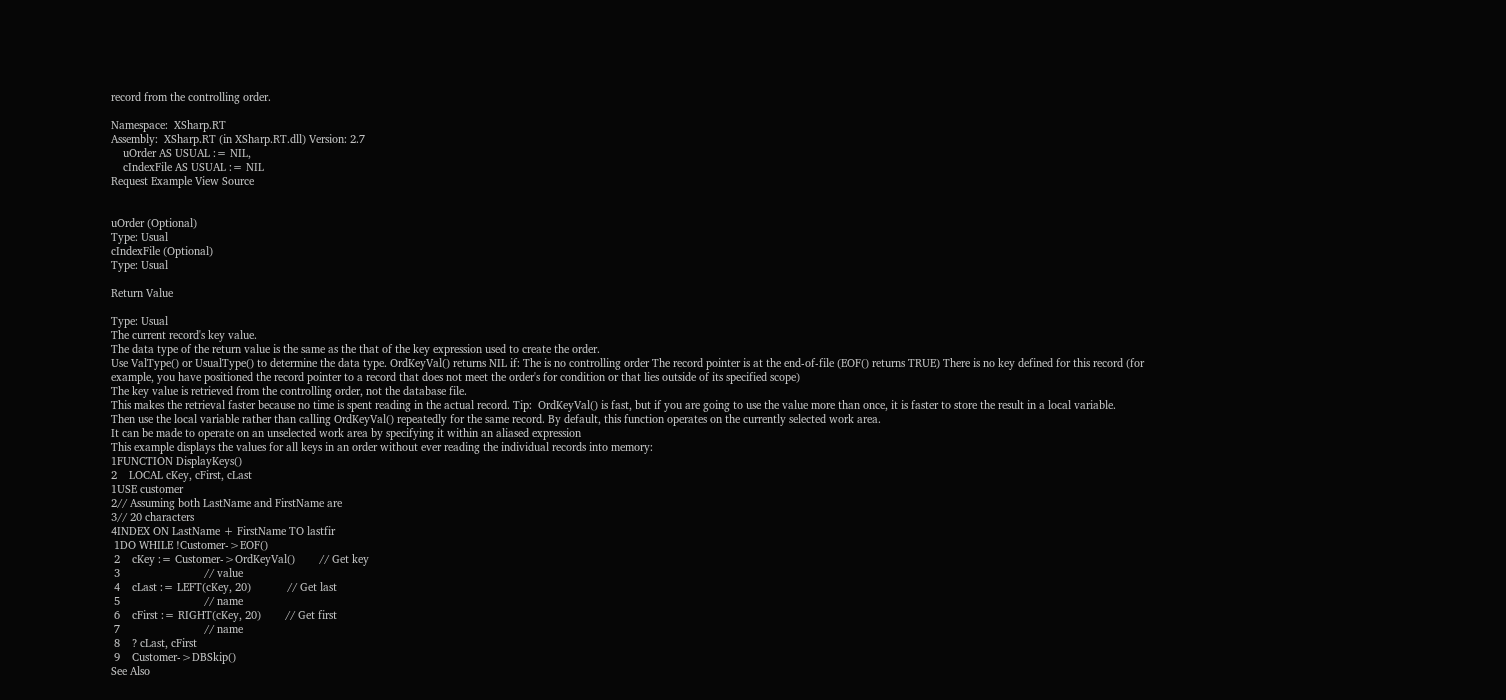record from the controlling order.

Namespace:  XSharp.RT
Assembly:  XSharp.RT (in XSharp.RT.dll) Version: 2.7
    uOrder AS USUAL := NIL,
    cIndexFile AS USUAL := NIL
Request Example View Source


uOrder (Optional)
Type: Usual
cIndexFile (Optional)
Type: Usual

Return Value

Type: Usual
The current record's key value.
The data type of the return value is the same as the that of the key expression used to create the order.
Use ValType() or UsualType() to determine the data type. OrdKeyVal() returns NIL if: The is no controlling order The record pointer is at the end-of-file (EOF() returns TRUE) There is no key defined for this record (for example, you have positioned the record pointer to a record that does not meet the order's for condition or that lies outside of its specified scope)
The key value is retrieved from the controlling order, not the database file.
This makes the retrieval faster because no time is spent reading in the actual record. Tip:  OrdKeyVal() is fast, but if you are going to use the value more than once, it is faster to store the result in a local variable.
Then use the local variable rather than calling OrdKeyVal() repeatedly for the same record. By default, this function operates on the currently selected work area.
It can be made to operate on an unselected work area by specifying it within an aliased expression
This example displays the values for all keys in an order without ever reading the individual records into memory:
1FUNCTION DisplayKeys()
2    LOCAL cKey, cFirst, cLast
1USE customer
2// Assuming both LastName and FirstName are
3// 20 characters
4INDEX ON LastName + FirstName TO lastfir
 1DO WHILE !Customer->EOF()
 2    cKey := Customer->OrdKeyVal()        // Get key
 3                            // value
 4    cLast := LEFT(cKey, 20)            // Get last
 5                            // name
 6    cFirst := RIGHT(cKey, 20)        // Get first
 7                            // name
 8    ? cLast, cFirst
 9    Customer->DBSkip()
See Also